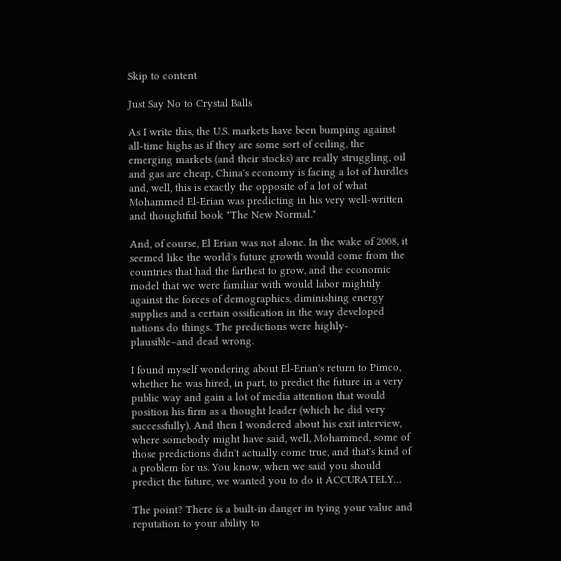Skip to content

Just Say No to Crystal Balls

As I write this, the U.S. markets have been bumping against all-time highs as if they are some sort of ceiling, the emerging markets (and their stocks) are really struggling, oil and gas are cheap, China's economy is facing a lot of hurdles and, well, this is exactly the opposite of a lot of what Mohammed El-Erian was predicting in his very well-written and thoughtful book "The New Normal."

And, of course, El Erian was not alone. In the wake of 2008, it seemed like the world's future growth would come from the countries that had the farthest to grow, and the economic model that we were familiar with would labor mightily against the forces of demographics, diminishing energy supplies and a certain ossification in the way developed nations do things. The predictions were highly-plausible–and dead wrong.

I found myself wondering about El-Erian's return to Pimco, whether he was hired, in part, to predict the future in a very public way and gain a lot of media attention that would position his firm as a thought leader (which he did very successfully). And then I wondered about his exit interview, where somebody might have said, well, Mohammed, some of those predictions didn't actually come true, and that's kind of a problem for us. You know, when we said you should predict the future, we wanted you to do it ACCURATELY…

The point? There is a built-in danger in tying your value and reputation to your ability to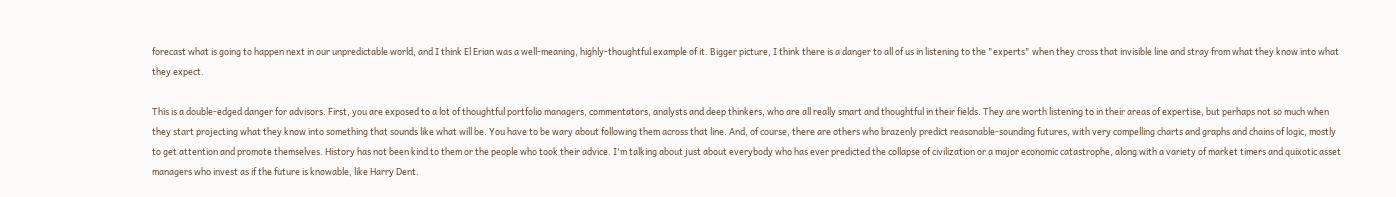forecast what is going to happen next in our unpredictable world, and I think El Erian was a well-meaning, highly-thoughtful example of it. Bigger picture, I think there is a danger to all of us in listening to the "experts" when they cross that invisible line and stray from what they know into what they expect.

This is a double-edged danger for advisors. First, you are exposed to a lot of thoughtful portfolio managers, commentators, analysts and deep thinkers, who are all really smart and thoughtful in their fields. They are worth listening to in their areas of expertise, but perhaps not so much when they start projecting what they know into something that sounds like what will be. You have to be wary about following them across that line. And, of course, there are others who brazenly predict reasonable-sounding futures, with very compelling charts and graphs and chains of logic, mostly to get attention and promote themselves. History has not been kind to them or the people who took their advice. I'm talking about just about everybody who has ever predicted the collapse of civilization or a major economic catastrophe, along with a variety of market timers and quixotic asset managers who invest as if the future is knowable, like Harry Dent.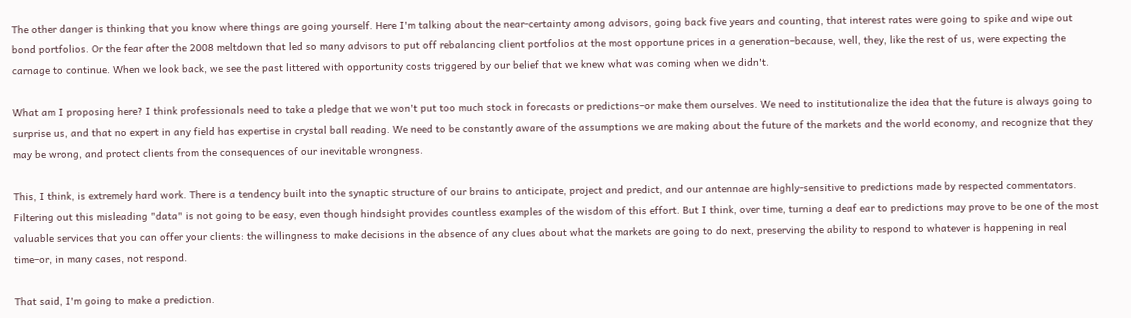The other danger is thinking that you know where things are going yourself. Here I'm talking about the near-certainty among advisors, going back five years and counting, that interest rates were going to spike and wipe out bond portfolios. Or the fear after the 2008 meltdown that led so many advisors to put off rebalancing client portfolios at the most opportune prices in a generation–because, well, they, like the rest of us, were expecting the carnage to continue. When we look back, we see the past littered with opportunity costs triggered by our belief that we knew what was coming when we didn't.

What am I proposing here? I think professionals need to take a pledge that we won't put too much stock in forecasts or predictions–or make them ourselves. We need to institutionalize the idea that the future is always going to surprise us, and that no expert in any field has expertise in crystal ball reading. We need to be constantly aware of the assumptions we are making about the future of the markets and the world economy, and recognize that they may be wrong, and protect clients from the consequences of our inevitable wrongness.

This, I think, is extremely hard work. There is a tendency built into the synaptic structure of our brains to anticipate, project and predict, and our antennae are highly-sensitive to predictions made by respected commentators. Filtering out this misleading "data" is not going to be easy, even though hindsight provides countless examples of the wisdom of this effort. But I think, over time, turning a deaf ear to predictions may prove to be one of the most valuable services that you can offer your clients: the willingness to make decisions in the absence of any clues about what the markets are going to do next, preserving the ability to respond to whatever is happening in real time–or, in many cases, not respond.

That said, I'm going to make a prediction.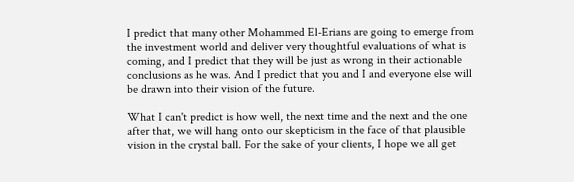I predict that many other Mohammed El-Erians are going to emerge from the investment world and deliver very thoughtful evaluations of what is coming, and I predict that they will be just as wrong in their actionable conclusions as he was. And I predict that you and I and everyone else will be drawn into their vision of the future.

What I can't predict is how well, the next time and the next and the one after that, we will hang onto our skepticism in the face of that plausible vision in the crystal ball. For the sake of your clients, I hope we all get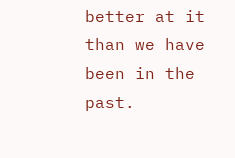better at it than we have been in the past.